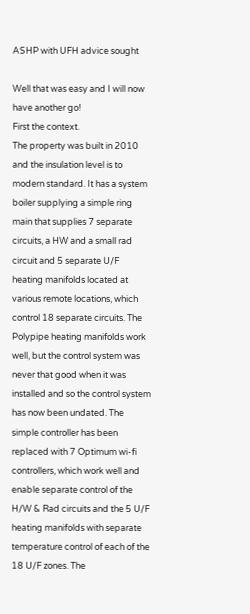ASHP with UFH advice sought

Well that was easy and I will now have another go!
First the context.
The property was built in 2010 and the insulation level is to modern standard. It has a system boiler supplying a simple ring main that supplies 7 separate circuits, a HW and a small rad circuit and 5 separate U/F heating manifolds located at various remote locations, which control 18 separate circuits. The Polypipe heating manifolds work well, but the control system was never that good when it was installed and so the control system has now been undated. The simple controller has been replaced with 7 Optimum wi-fi controllers, which work well and enable separate control of the H/W & Rad circuits and the 5 U/F heating manifolds with separate temperature control of each of the 18 U/F zones. The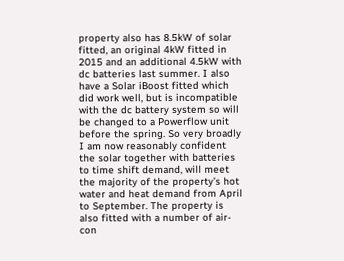property also has 8.5kW of solar fitted, an original 4kW fitted in 2015 and an additional 4.5kW with dc batteries last summer. I also have a Solar iBoost fitted which did work well, but is incompatible with the dc battery system so will be changed to a Powerflow unit before the spring. So very broadly I am now reasonably confident the solar together with batteries to time shift demand, will meet the majority of the property’s hot water and heat demand from April to September. The property is also fitted with a number of air-con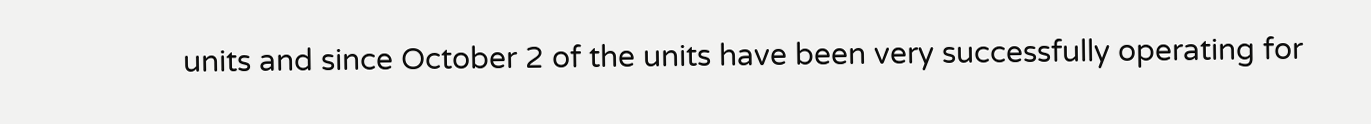units and since October 2 of the units have been very successfully operating for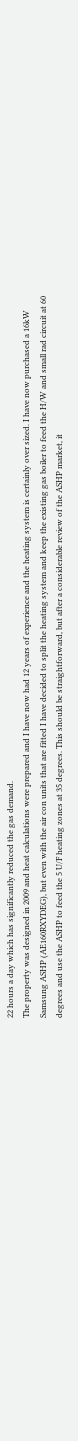22 hours a day which has significantly reduced the gas demand.
The property was designed in 2009 and heat calculations were prepared and I have now had 12 years of experience and the heating system is certainly over sized. I have now purchased a 16kW Samsung ASHP (AE160RXYDEG), but even with the air con units that are fitted I have decided to split the heating system and keep the existing gas boiler to feed the H/W and small rad circuit at 60 degrees and use the ASHP to feed the 5 U/F heating zones at 35 degrees. This should be straightforward, but after a considerable review of the ASHP market, it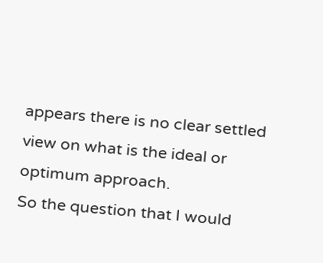appears there is no clear settled view on what is the ideal or optimum approach.
So the question that I would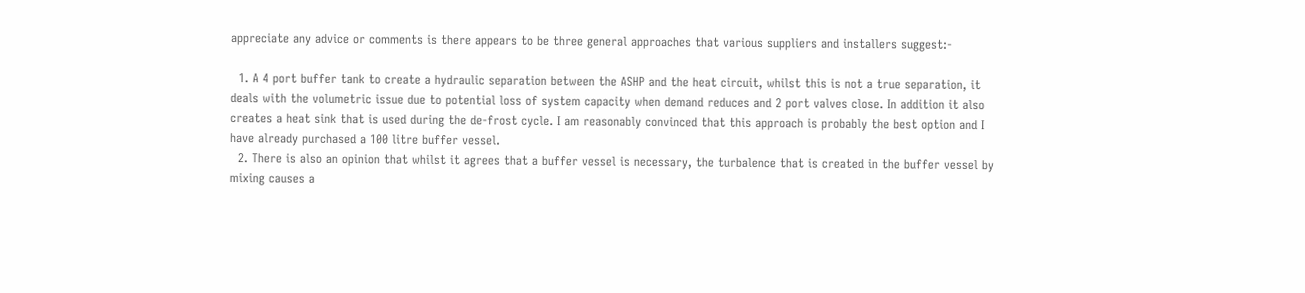appreciate any advice or comments is there appears to be three general approaches that various suppliers and installers suggest:-

  1. A 4 port buffer tank to create a hydraulic separation between the ASHP and the heat circuit, whilst this is not a true separation, it deals with the volumetric issue due to potential loss of system capacity when demand reduces and 2 port valves close. In addition it also creates a heat sink that is used during the de-frost cycle. I am reasonably convinced that this approach is probably the best option and I have already purchased a 100 litre buffer vessel.
  2. There is also an opinion that whilst it agrees that a buffer vessel is necessary, the turbalence that is created in the buffer vessel by mixing causes a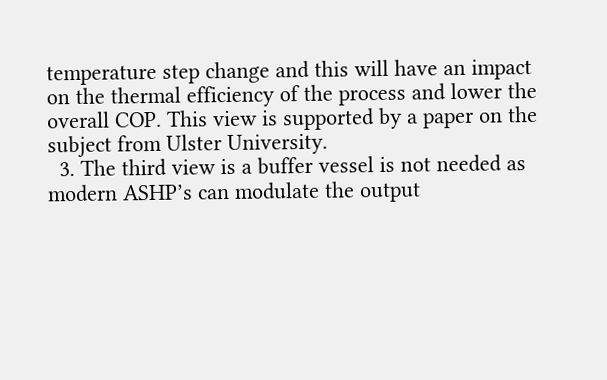temperature step change and this will have an impact on the thermal efficiency of the process and lower the overall COP. This view is supported by a paper on the subject from Ulster University.
  3. The third view is a buffer vessel is not needed as modern ASHP’s can modulate the output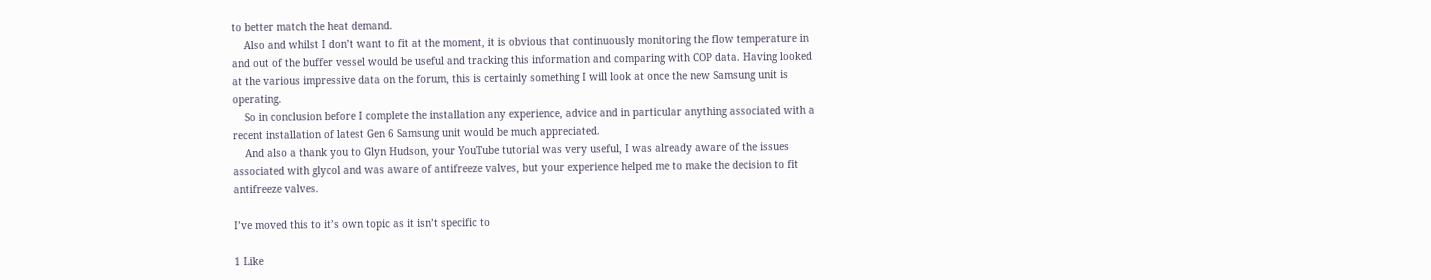to better match the heat demand.
    Also and whilst I don’t want to fit at the moment, it is obvious that continuously monitoring the flow temperature in and out of the buffer vessel would be useful and tracking this information and comparing with COP data. Having looked at the various impressive data on the forum, this is certainly something I will look at once the new Samsung unit is operating.
    So in conclusion before I complete the installation any experience, advice and in particular anything associated with a recent installation of latest Gen 6 Samsung unit would be much appreciated.
    And also a thank you to Glyn Hudson, your YouTube tutorial was very useful, I was already aware of the issues associated with glycol and was aware of antifreeze valves, but your experience helped me to make the decision to fit antifreeze valves.

I’ve moved this to it’s own topic as it isn’t specific to

1 Like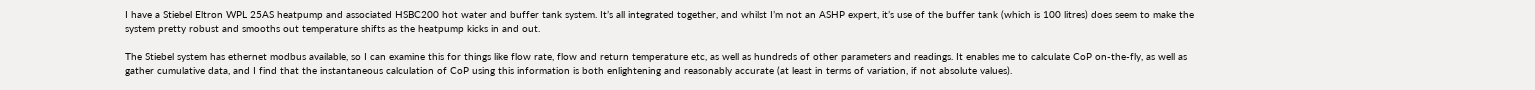I have a Stiebel Eltron WPL 25AS heatpump and associated HSBC200 hot water and buffer tank system. It’s all integrated together, and whilst I’m not an ASHP expert, it’s use of the buffer tank (which is 100 litres) does seem to make the system pretty robust and smooths out temperature shifts as the heatpump kicks in and out.

The Stiebel system has ethernet modbus available, so I can examine this for things like flow rate, flow and return temperature etc, as well as hundreds of other parameters and readings. It enables me to calculate CoP on-the-fly, as well as gather cumulative data, and I find that the instantaneous calculation of CoP using this information is both enlightening and reasonably accurate (at least in terms of variation, if not absolute values).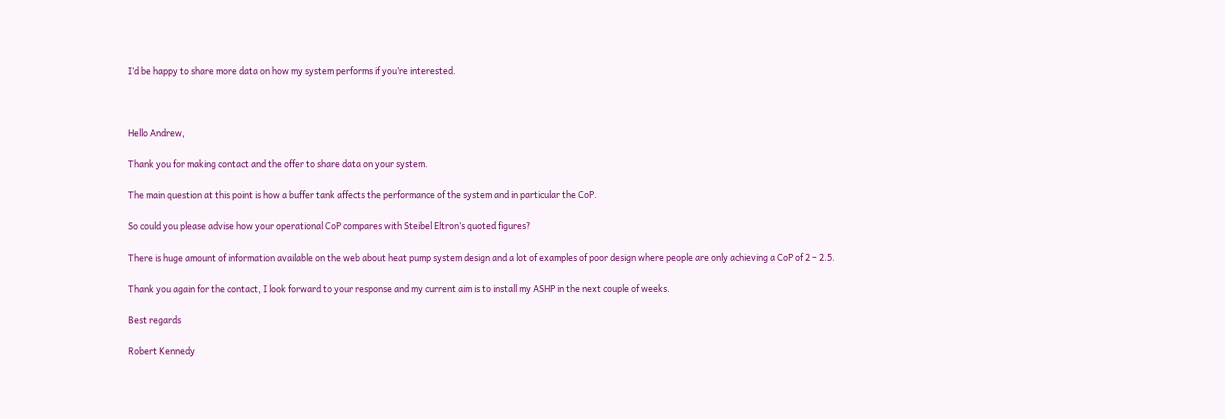I’d be happy to share more data on how my system performs if you’re interested.



Hello Andrew,

Thank you for making contact and the offer to share data on your system.

The main question at this point is how a buffer tank affects the performance of the system and in particular the CoP.

So could you please advise how your operational CoP compares with Steibel Eltron’s quoted figures?

There is huge amount of information available on the web about heat pump system design and a lot of examples of poor design where people are only achieving a CoP of 2 – 2.5.

Thank you again for the contact, I look forward to your response and my current aim is to install my ASHP in the next couple of weeks.

Best regards

Robert Kennedy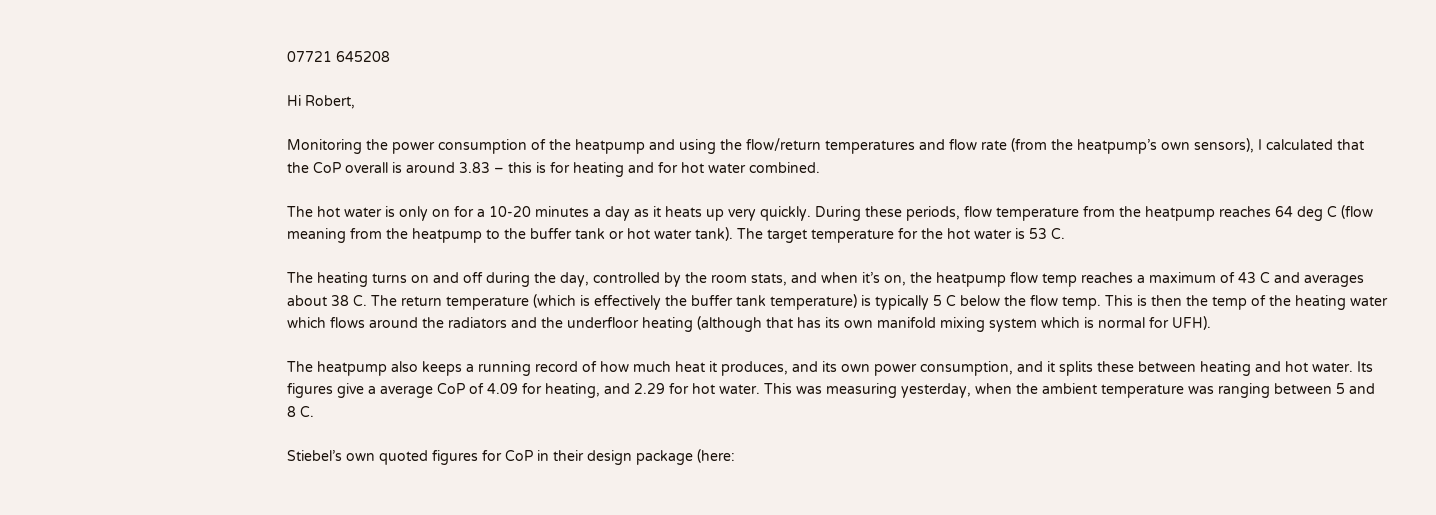07721 645208

Hi Robert,

Monitoring the power consumption of the heatpump and using the flow/return temperatures and flow rate (from the heatpump’s own sensors), I calculated that the CoP overall is around 3.83 – this is for heating and for hot water combined.

The hot water is only on for a 10-20 minutes a day as it heats up very quickly. During these periods, flow temperature from the heatpump reaches 64 deg C (flow meaning from the heatpump to the buffer tank or hot water tank). The target temperature for the hot water is 53 C.

The heating turns on and off during the day, controlled by the room stats, and when it’s on, the heatpump flow temp reaches a maximum of 43 C and averages about 38 C. The return temperature (which is effectively the buffer tank temperature) is typically 5 C below the flow temp. This is then the temp of the heating water which flows around the radiators and the underfloor heating (although that has its own manifold mixing system which is normal for UFH).

The heatpump also keeps a running record of how much heat it produces, and its own power consumption, and it splits these between heating and hot water. Its figures give a average CoP of 4.09 for heating, and 2.29 for hot water. This was measuring yesterday, when the ambient temperature was ranging between 5 and 8 C.

Stiebel’s own quoted figures for CoP in their design package (here: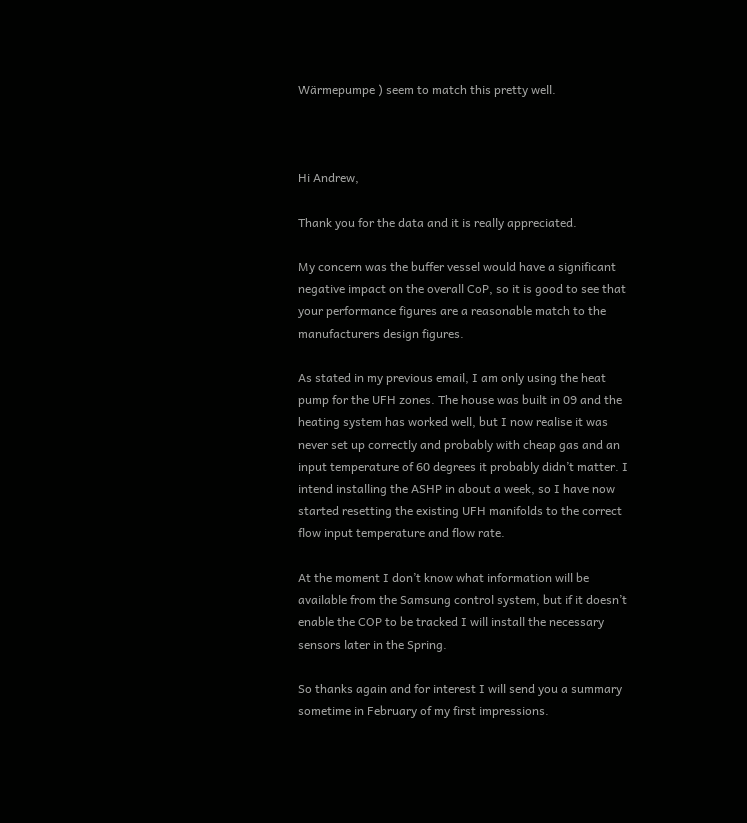Wärmepumpe ) seem to match this pretty well.



Hi Andrew,

Thank you for the data and it is really appreciated.

My concern was the buffer vessel would have a significant negative impact on the overall CoP, so it is good to see that your performance figures are a reasonable match to the manufacturers design figures.

As stated in my previous email, I am only using the heat pump for the UFH zones. The house was built in 09 and the heating system has worked well, but I now realise it was never set up correctly and probably with cheap gas and an input temperature of 60 degrees it probably didn’t matter. I intend installing the ASHP in about a week, so I have now started resetting the existing UFH manifolds to the correct flow input temperature and flow rate.

At the moment I don’t know what information will be available from the Samsung control system, but if it doesn’t enable the COP to be tracked I will install the necessary sensors later in the Spring.

So thanks again and for interest I will send you a summary sometime in February of my first impressions.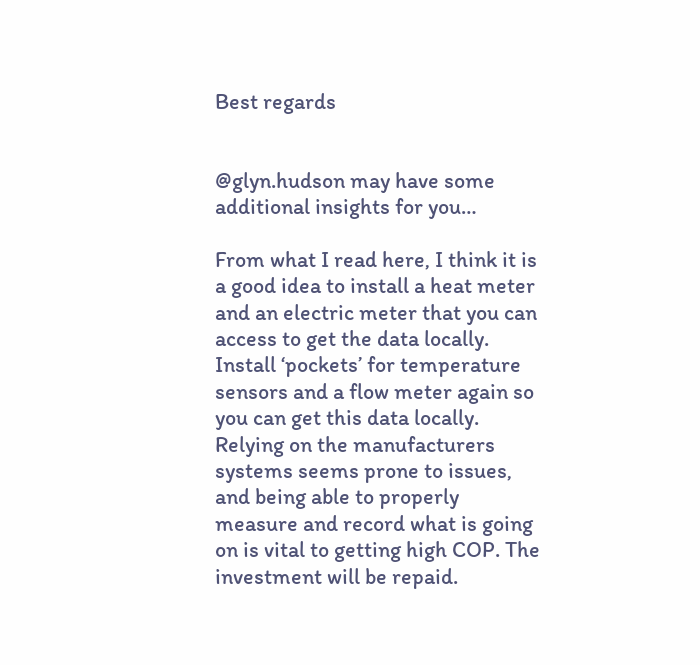Best regards


@glyn.hudson may have some additional insights for you…

From what I read here, I think it is a good idea to install a heat meter and an electric meter that you can access to get the data locally. Install ‘pockets’ for temperature sensors and a flow meter again so you can get this data locally. Relying on the manufacturers systems seems prone to issues, and being able to properly measure and record what is going on is vital to getting high COP. The investment will be repaid.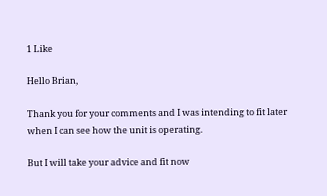1 Like

Hello Brian,

Thank you for your comments and I was intending to fit later when I can see how the unit is operating.

But I will take your advice and fit now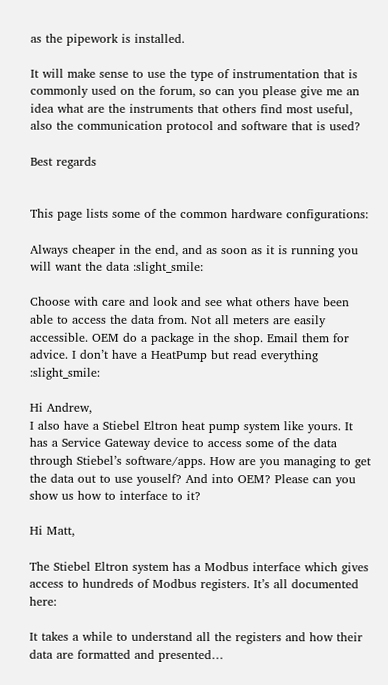as the pipework is installed.

It will make sense to use the type of instrumentation that is commonly used on the forum, so can you please give me an idea what are the instruments that others find most useful, also the communication protocol and software that is used?

Best regards


This page lists some of the common hardware configurations:

Always cheaper in the end, and as soon as it is running you will want the data :slight_smile:

Choose with care and look and see what others have been able to access the data from. Not all meters are easily accessible. OEM do a package in the shop. Email them for advice. I don’t have a HeatPump but read everything :slight_smile:

Hi Andrew,
I also have a Stiebel Eltron heat pump system like yours. It has a Service Gateway device to access some of the data through Stiebel’s software/apps. How are you managing to get the data out to use youself? And into OEM? Please can you show us how to interface to it?

Hi Matt,

The Stiebel Eltron system has a Modbus interface which gives access to hundreds of Modbus registers. It’s all documented here:

It takes a while to understand all the registers and how their data are formatted and presented…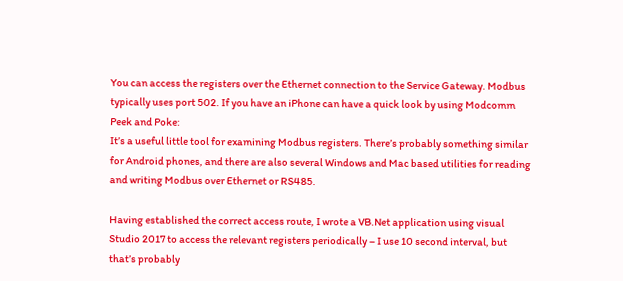You can access the registers over the Ethernet connection to the Service Gateway. Modbus typically uses port 502. If you have an iPhone can have a quick look by using Modcomm Peek and Poke:
It’s a useful little tool for examining Modbus registers. There’s probably something similar for Android phones, and there are also several Windows and Mac based utilities for reading and writing Modbus over Ethernet or RS485.

Having established the correct access route, I wrote a VB.Net application using visual Studio 2017 to access the relevant registers periodically – I use 10 second interval, but that’s probably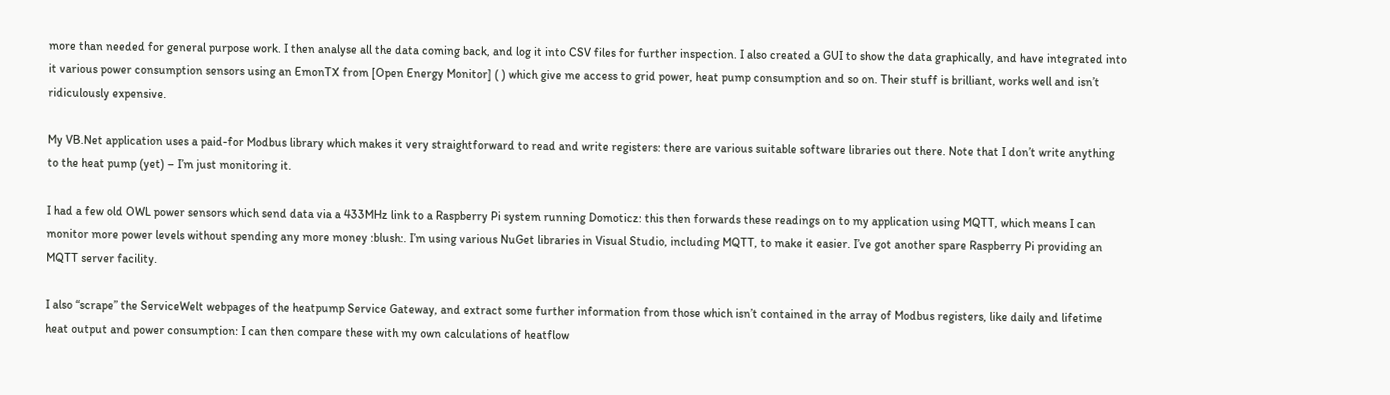more than needed for general purpose work. I then analyse all the data coming back, and log it into CSV files for further inspection. I also created a GUI to show the data graphically, and have integrated into it various power consumption sensors using an EmonTX from [Open Energy Monitor] ( ) which give me access to grid power, heat pump consumption and so on. Their stuff is brilliant, works well and isn’t ridiculously expensive.

My VB.Net application uses a paid-for Modbus library which makes it very straightforward to read and write registers: there are various suitable software libraries out there. Note that I don’t write anything to the heat pump (yet) – I’m just monitoring it.

I had a few old OWL power sensors which send data via a 433MHz link to a Raspberry Pi system running Domoticz: this then forwards these readings on to my application using MQTT, which means I can monitor more power levels without spending any more money :blush:. I’m using various NuGet libraries in Visual Studio, including MQTT, to make it easier. I’ve got another spare Raspberry Pi providing an MQTT server facility.

I also “scrape” the ServiceWelt webpages of the heatpump Service Gateway, and extract some further information from those which isn’t contained in the array of Modbus registers, like daily and lifetime heat output and power consumption: I can then compare these with my own calculations of heatflow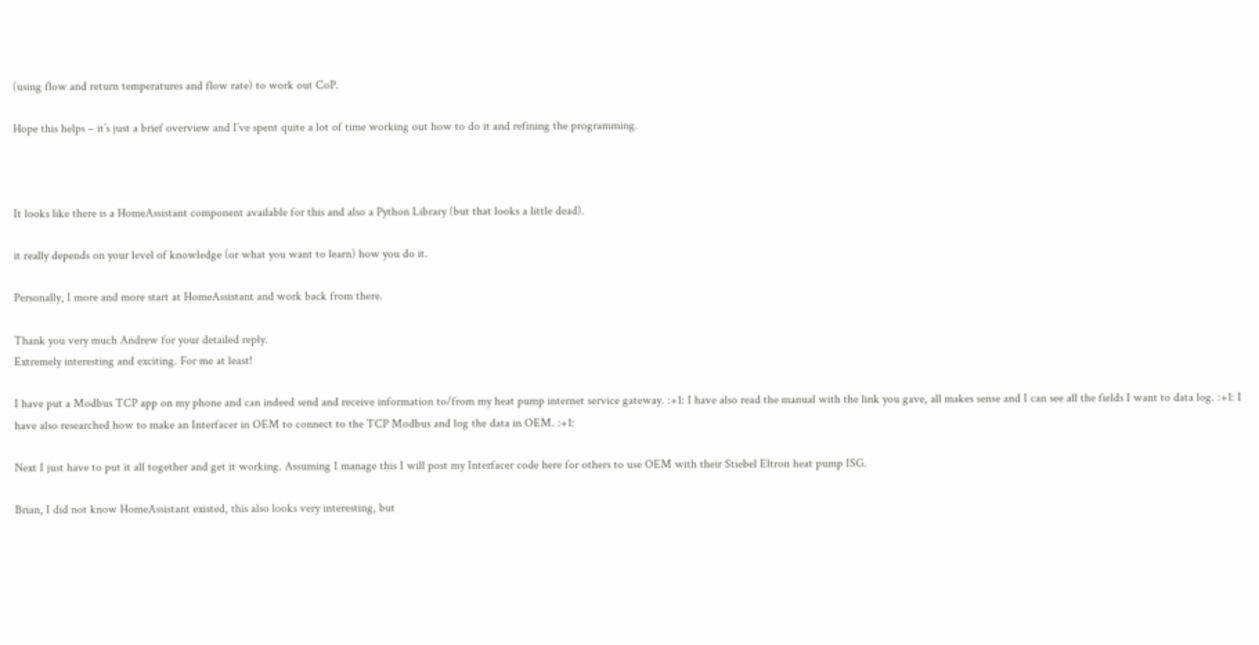(using flow and return temperatures and flow rate) to work out CoP.

Hope this helps – it’s just a brief overview and I’ve spent quite a lot of time working out how to do it and refining the programming.



It looks like there is a HomeAssistant component available for this and also a Python Library (but that looks a little dead).

it really depends on your level of knowledge (or what you want to learn) how you do it.

Personally, I more and more start at HomeAssistant and work back from there.

Thank you very much Andrew for your detailed reply.
Extremely interesting and exciting. For me at least!

I have put a Modbus TCP app on my phone and can indeed send and receive information to/from my heat pump internet service gateway. :+1: I have also read the manual with the link you gave, all makes sense and I can see all the fields I want to data log. :+1: I have also researched how to make an Interfacer in OEM to connect to the TCP Modbus and log the data in OEM. :+1:

Next I just have to put it all together and get it working. Assuming I manage this I will post my Interfacer code here for others to use OEM with their Stiebel Eltron heat pump ISG.

Brian, I did not know HomeAssistant existed, this also looks very interesting, but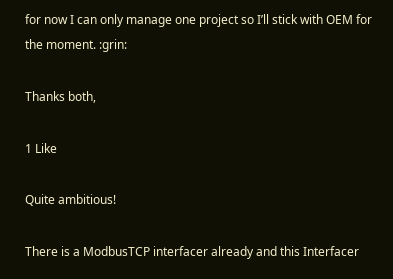for now I can only manage one project so I’ll stick with OEM for the moment. :grin:

Thanks both,

1 Like

Quite ambitious!

There is a ModbusTCP interfacer already and this Interfacer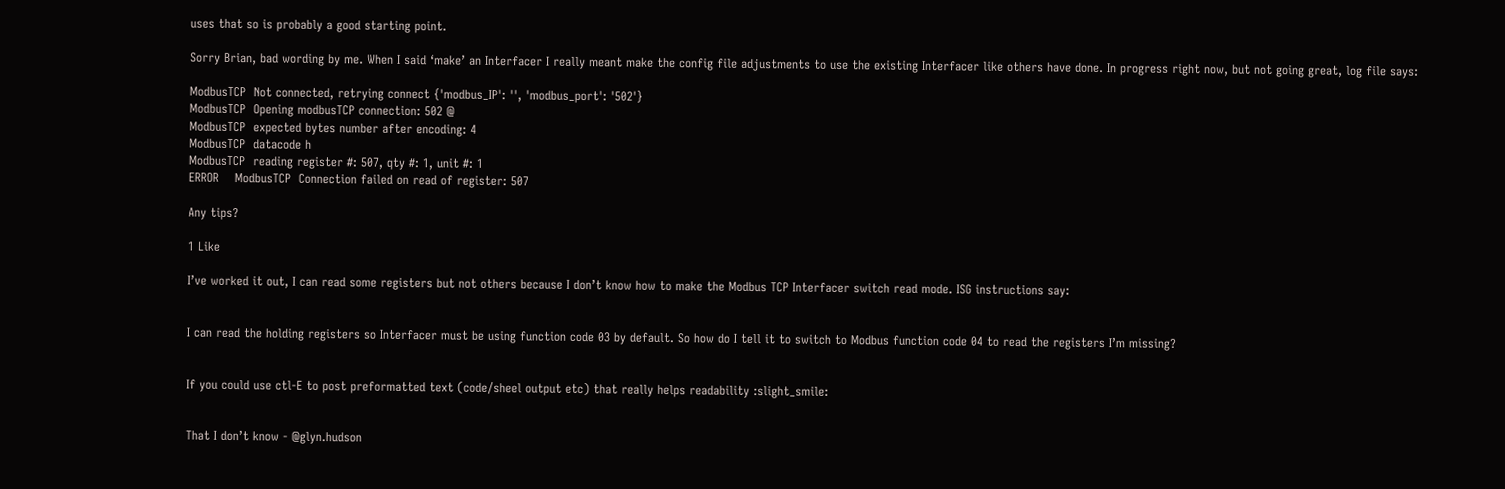uses that so is probably a good starting point.

Sorry Brian, bad wording by me. When I said ‘make’ an Interfacer I really meant make the config file adjustments to use the existing Interfacer like others have done. In progress right now, but not going great, log file says:

ModbusTCP  Not connected, retrying connect {'modbus_IP': '', 'modbus_port': '502'}
ModbusTCP  Opening modbusTCP connection: 502 @
ModbusTCP  expected bytes number after encoding: 4
ModbusTCP  datacode h
ModbusTCP  reading register #: 507, qty #: 1, unit #: 1
ERROR    ModbusTCP  Connection failed on read of register: 507

Any tips?

1 Like

I’ve worked it out, I can read some registers but not others because I don’t know how to make the Modbus TCP Interfacer switch read mode. ISG instructions say:


I can read the holding registers so Interfacer must be using function code 03 by default. So how do I tell it to switch to Modbus function code 04 to read the registers I’m missing?


If you could use ctl-E to post preformatted text (code/sheel output etc) that really helps readability :slight_smile:


That I don’t know - @glyn.hudson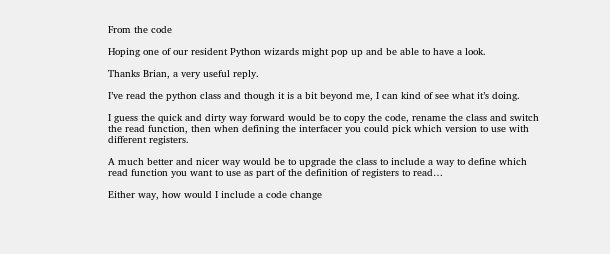From the code

Hoping one of our resident Python wizards might pop up and be able to have a look.

Thanks Brian, a very useful reply.

I’ve read the python class and though it is a bit beyond me, I can kind of see what it’s doing.

I guess the quick and dirty way forward would be to copy the code, rename the class and switch the read function, then when defining the interfacer you could pick which version to use with different registers.

A much better and nicer way would be to upgrade the class to include a way to define which read function you want to use as part of the definition of registers to read…

Either way, how would I include a code change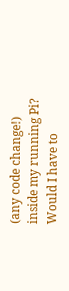(any code change!) inside my running Pi? Would I have to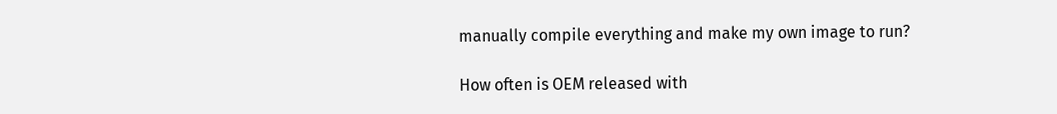manually compile everything and make my own image to run?

How often is OEM released with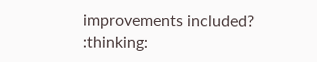improvements included? :thinking: